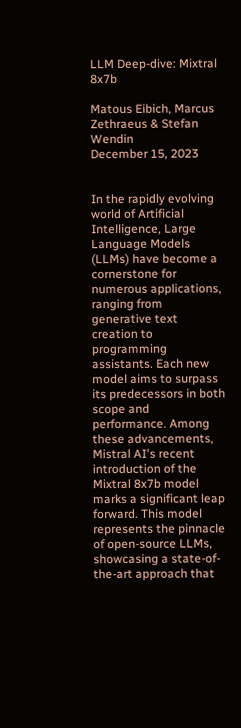LLM Deep-dive: Mixtral 8x7b

Matous Eibich, Marcus Zethraeus & Stefan Wendin
December 15, 2023


In the rapidly evolving world of Artificial Intelligence, Large Language Models (LLMs) have become a cornerstone for numerous applications, ranging from generative text creation to programming assistants. Each new model aims to surpass its predecessors in both scope and performance. Among these advancements, Mistral AI's recent introduction of the Mixtral 8x7b model marks a significant leap forward. This model represents the pinnacle of open-source LLMs, showcasing a state-of-the-art approach that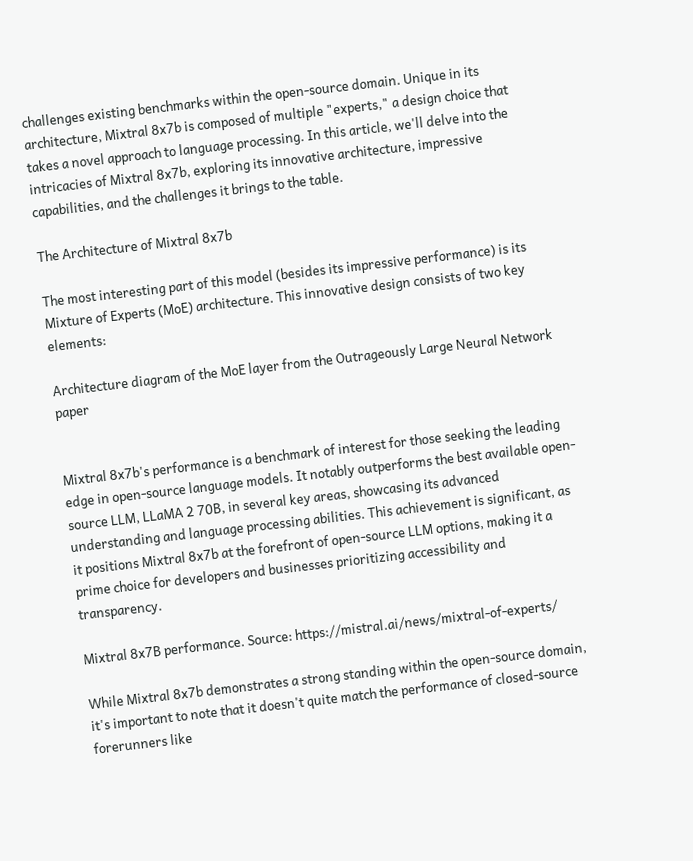challenges existing benchmarks within the open-source domain. Unique in its architecture, Mixtral 8x7b is composed of multiple "experts," a design choice that takes a novel approach to language processing. In this article, we'll delve into the intricacies of Mixtral 8x7b, exploring its innovative architecture, impressive capabilities, and the challenges it brings to the table.

The Architecture of Mixtral 8x7b

The most interesting part of this model (besides its impressive performance) is its Mixture of Experts (MoE) architecture. This innovative design consists of two key elements:

Architecture diagram of the MoE layer from the Outrageously Large Neural Network paper


Mixtral 8x7b's performance is a benchmark of interest for those seeking the leading edge in open-source language models. It notably outperforms the best available open-source LLM, LLaMA 2 70B, in several key areas, showcasing its advanced understanding and language processing abilities. This achievement is significant, as it positions Mixtral 8x7b at the forefront of open-source LLM options, making it a prime choice for developers and businesses prioritizing accessibility and transparency.

Mixtral 8x7B performance. Source: https://mistral.ai/news/mixtral-of-experts/

While Mixtral 8x7b demonstrates a strong standing within the open-source domain, it's important to note that it doesn't quite match the performance of closed-source forerunners like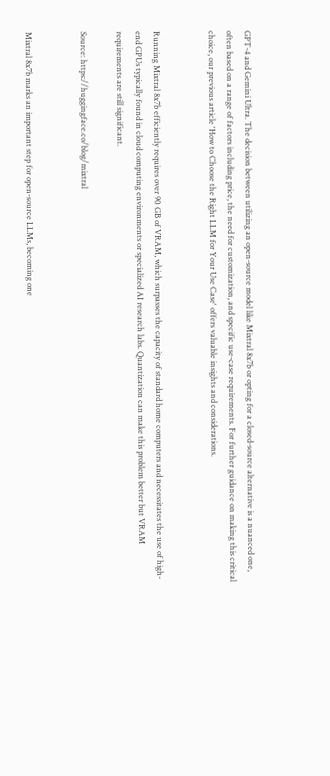GPT-4 and Gemini Ultra. The decision between utilizing an open-source model like Mixtral 8x7b or opting for a closed-source alternative is a nuanced one, often based on a range of factors including price, the need for customization, and specific use-case requirements. For further guidance on making this critical choice, our previous article 'How to Choose the Right LLM for Your Use Case' offers valuable insights and considerations.


Running Mixtral 8x7b efficiently requires over 90 GB of VRAM, which surpasses the capacity of standard home computers and necessitates the use of high-end GPUs typically found in cloud computing environments or specialized AI research labs. Quantization can make this problem better but VRAM requirements are still significant.

Source: https://huggingface.co/blog/mixtral


Mixtral 8x7b marks an important step for open-source LLMs, becoming one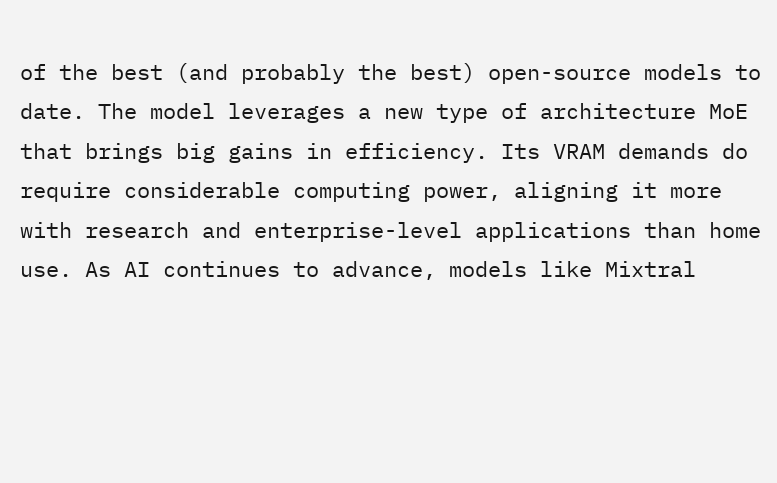of the best (and probably the best) open-source models to date. The model leverages a new type of architecture MoE that brings big gains in efficiency. Its VRAM demands do require considerable computing power, aligning it more with research and enterprise-level applications than home use. As AI continues to advance, models like Mixtral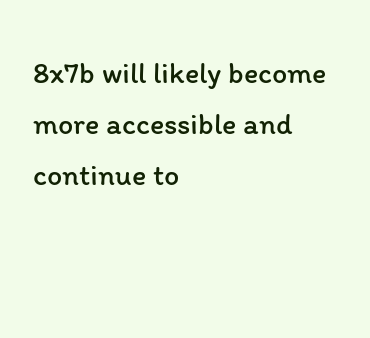8x7b will likely become more accessible and continue to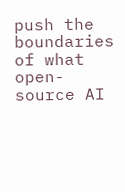push the boundaries of what open-source AI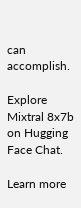can accomplish.

Explore Mixtral 8x7b on Hugging Face Chat.

Learn more